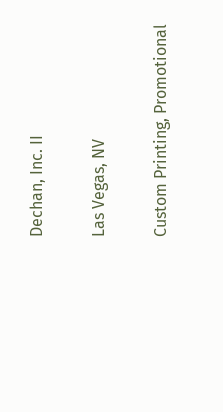Dechan, Inc. II

Las Vegas, NV

Custom Printing, Promotional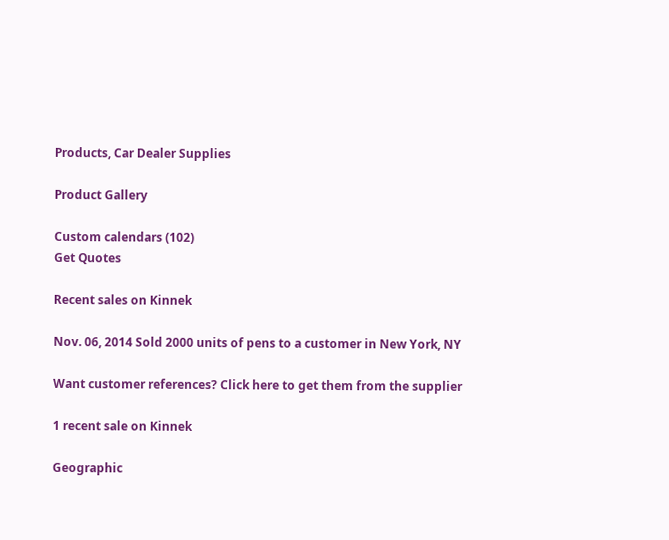Products, Car Dealer Supplies

Product Gallery

Custom calendars (102)
Get Quotes

Recent sales on Kinnek

Nov. 06, 2014 Sold 2000 units of pens to a customer in New York, NY

Want customer references? Click here to get them from the supplier

1 recent sale on Kinnek

Geographic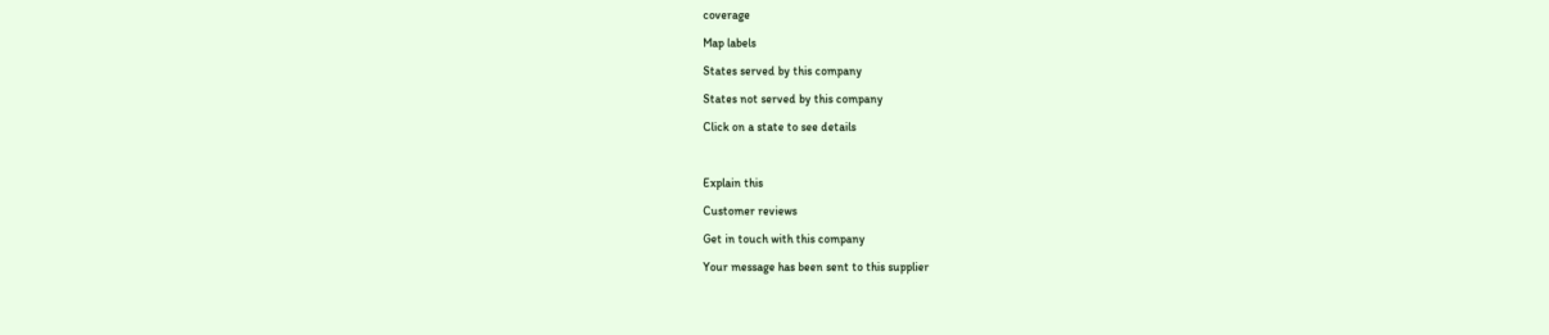coverage

Map labels

States served by this company

States not served by this company

Click on a state to see details



Explain this

Customer reviews

Get in touch with this company

Your message has been sent to this supplier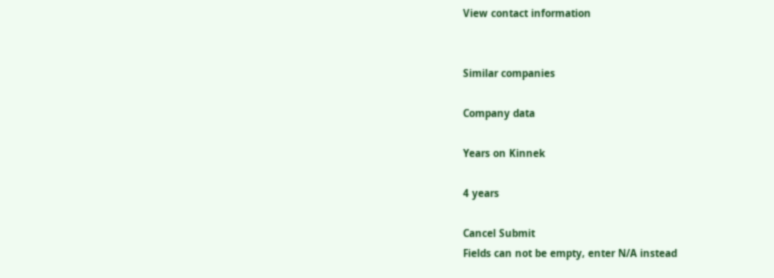View contact information


Similar companies

Company data

Years on Kinnek

4 years

Cancel Submit
Fields can not be empty, enter N/A instead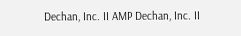Dechan, Inc. II AMP Dechan, Inc. II